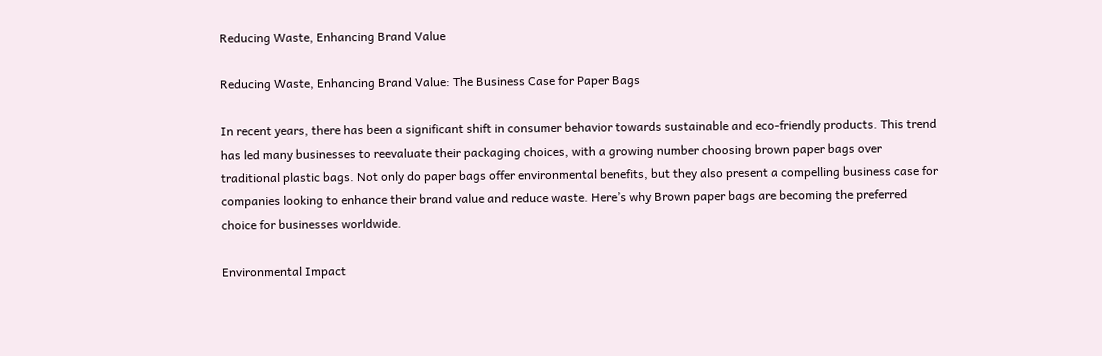Reducing Waste, Enhancing Brand Value

Reducing Waste, Enhancing Brand Value: The Business Case for Paper Bags

In recent years, there has been a significant shift in consumer behavior towards sustainable and eco-friendly products. This trend has led many businesses to reevaluate their packaging choices, with a growing number choosing brown paper bags over traditional plastic bags. Not only do paper bags offer environmental benefits, but they also present a compelling business case for companies looking to enhance their brand value and reduce waste. Here’s why Brown paper bags are becoming the preferred choice for businesses worldwide.

Environmental Impact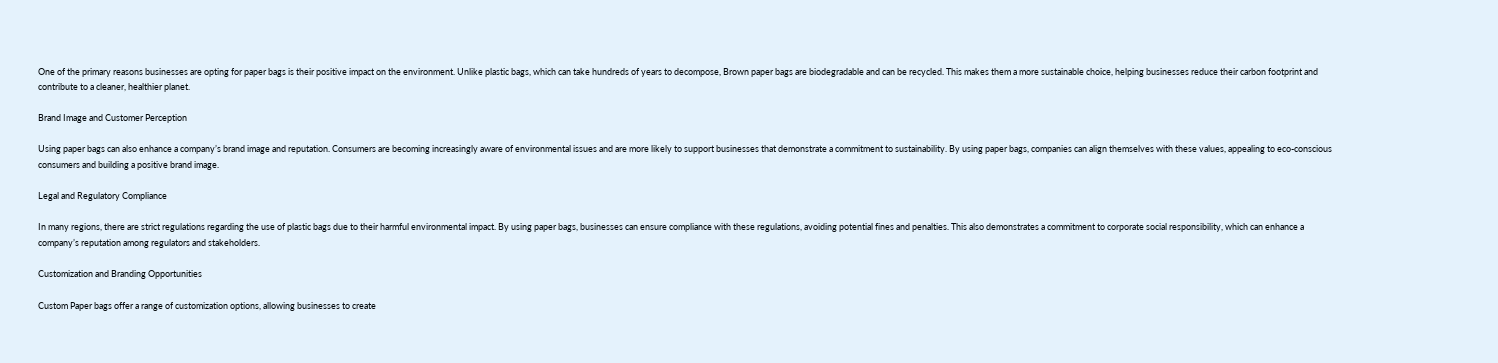One of the primary reasons businesses are opting for paper bags is their positive impact on the environment. Unlike plastic bags, which can take hundreds of years to decompose, Brown paper bags are biodegradable and can be recycled. This makes them a more sustainable choice, helping businesses reduce their carbon footprint and contribute to a cleaner, healthier planet.

Brand Image and Customer Perception

Using paper bags can also enhance a company’s brand image and reputation. Consumers are becoming increasingly aware of environmental issues and are more likely to support businesses that demonstrate a commitment to sustainability. By using paper bags, companies can align themselves with these values, appealing to eco-conscious consumers and building a positive brand image.

Legal and Regulatory Compliance

In many regions, there are strict regulations regarding the use of plastic bags due to their harmful environmental impact. By using paper bags, businesses can ensure compliance with these regulations, avoiding potential fines and penalties. This also demonstrates a commitment to corporate social responsibility, which can enhance a company’s reputation among regulators and stakeholders.

Customization and Branding Opportunities

Custom Paper bags offer a range of customization options, allowing businesses to create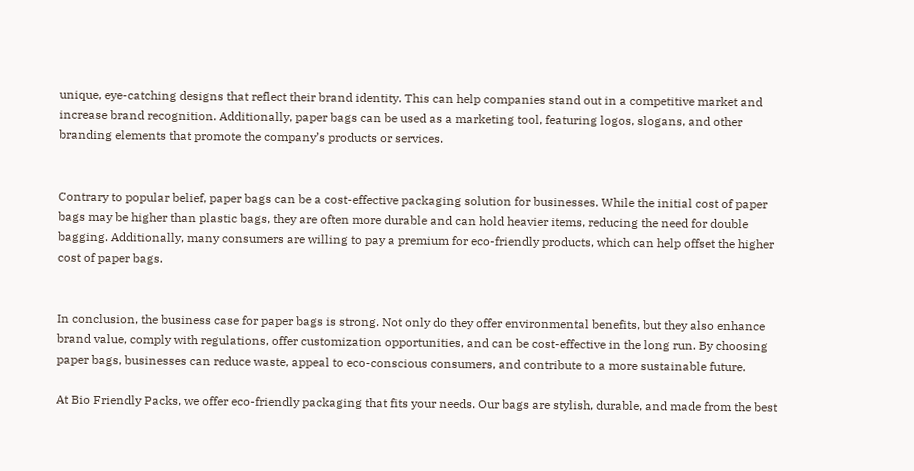unique, eye-catching designs that reflect their brand identity. This can help companies stand out in a competitive market and increase brand recognition. Additionally, paper bags can be used as a marketing tool, featuring logos, slogans, and other branding elements that promote the company’s products or services.


Contrary to popular belief, paper bags can be a cost-effective packaging solution for businesses. While the initial cost of paper bags may be higher than plastic bags, they are often more durable and can hold heavier items, reducing the need for double bagging. Additionally, many consumers are willing to pay a premium for eco-friendly products, which can help offset the higher cost of paper bags.


In conclusion, the business case for paper bags is strong. Not only do they offer environmental benefits, but they also enhance brand value, comply with regulations, offer customization opportunities, and can be cost-effective in the long run. By choosing paper bags, businesses can reduce waste, appeal to eco-conscious consumers, and contribute to a more sustainable future.

At Bio Friendly Packs, we offer eco-friendly packaging that fits your needs. Our bags are stylish, durable, and made from the best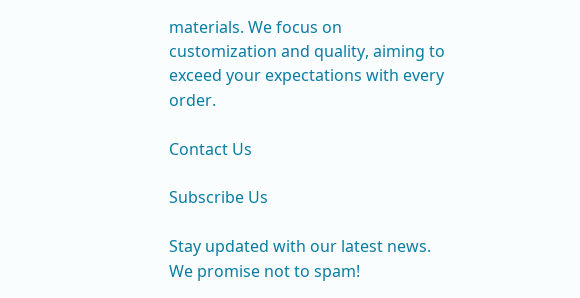materials. We focus on customization and quality, aiming to exceed your expectations with every order.

Contact Us

Subscribe Us

Stay updated with our latest news. We promise not to spam!